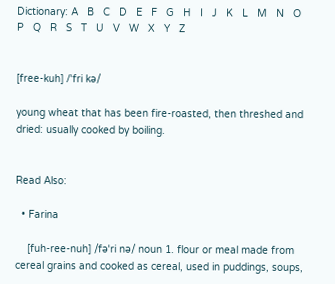Dictionary: A   B   C   D   E   F   G   H   I   J   K   L   M   N   O   P   Q   R   S   T   U   V   W   X   Y   Z


[free-kuh] /ˈfri kə/

young wheat that has been fire-roasted, then threshed and dried: usually cooked by boiling.


Read Also:

  • Farina

    [fuh-ree-nuh] /fəˈri nə/ noun 1. flour or meal made from cereal grains and cooked as cereal, used in puddings, soups,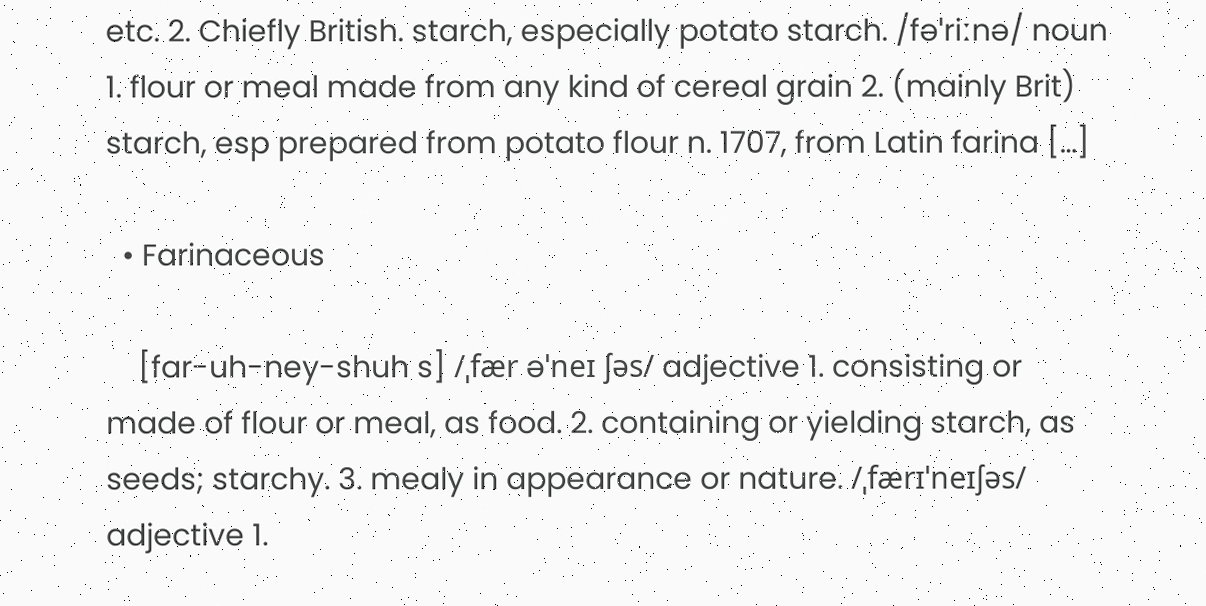etc. 2. Chiefly British. starch, especially potato starch. /fəˈriːnə/ noun 1. flour or meal made from any kind of cereal grain 2. (mainly Brit) starch, esp prepared from potato flour n. 1707, from Latin farina […]

  • Farinaceous

    [far-uh-ney-shuh s] /ˌfær əˈneɪ ʃəs/ adjective 1. consisting or made of flour or meal, as food. 2. containing or yielding starch, as seeds; starchy. 3. mealy in appearance or nature. /ˌfærɪˈneɪʃəs/ adjective 1.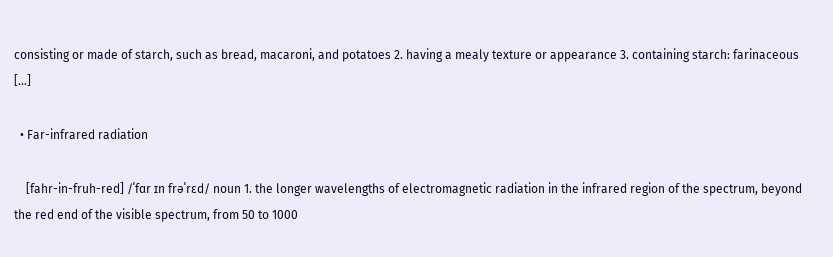consisting or made of starch, such as bread, macaroni, and potatoes 2. having a mealy texture or appearance 3. containing starch: farinaceous […]

  • Far-infrared radiation

    [fahr-in-fruh-red] /ˈfɑr ɪn frəˈrɛd/ noun 1. the longer wavelengths of electromagnetic radiation in the infrared region of the spectrum, beyond the red end of the visible spectrum, from 50 to 1000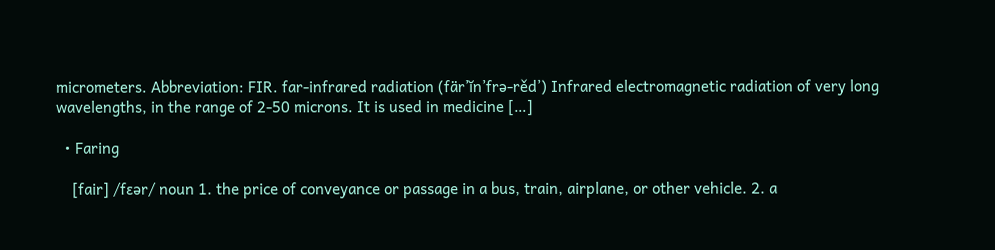micrometers. Abbreviation: FIR. far-infrared radiation (fär’ĭn’frə-rěd’) Infrared electromagnetic radiation of very long wavelengths, in the range of 2-50 microns. It is used in medicine […]

  • Faring

    [fair] /fɛər/ noun 1. the price of conveyance or passage in a bus, train, airplane, or other vehicle. 2. a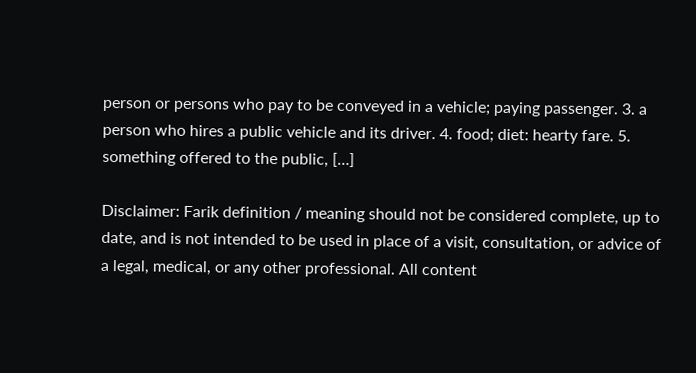person or persons who pay to be conveyed in a vehicle; paying passenger. 3. a person who hires a public vehicle and its driver. 4. food; diet: hearty fare. 5. something offered to the public, […]

Disclaimer: Farik definition / meaning should not be considered complete, up to date, and is not intended to be used in place of a visit, consultation, or advice of a legal, medical, or any other professional. All content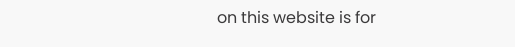on this website is for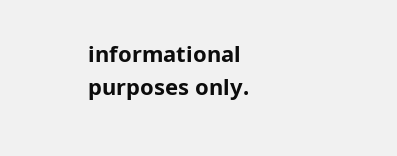informational purposes only.